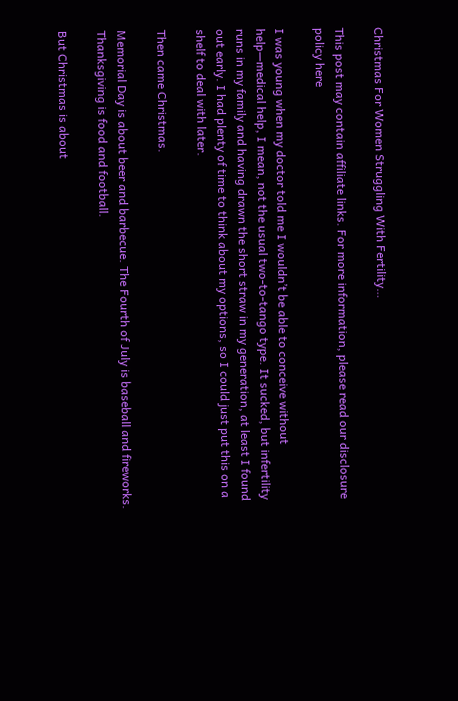Christmas For Women Struggling With Fertility…

This post may contain affiliate links. For more information, please read our disclosure policy here

I was young when my doctor told me I wouldn’t be able to conceive without help—medical help, I mean, not the usual two-to-tango type. It sucked, but infertility runs in my family and having drawn the short straw in my generation, at least I found out early. I had plenty of time to think about my options, so I could just put this on a shelf to deal with later.

Then came Christmas.

Memorial Day is about beer and barbecue. The Fourth of July is baseball and fireworks. Thanksgiving is food and football.

But Christmas is about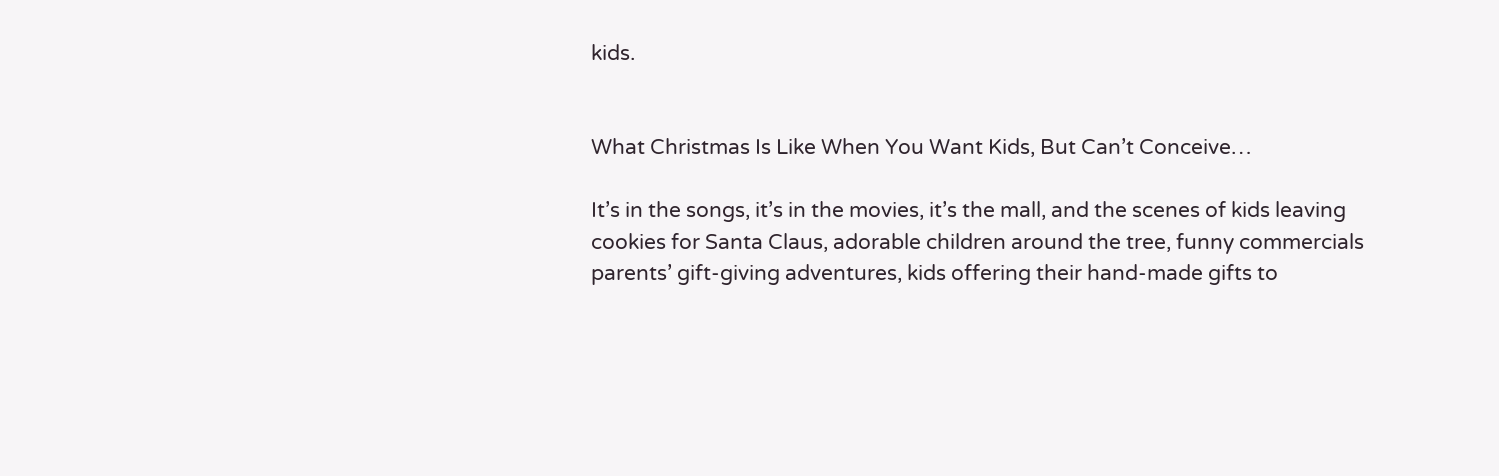kids.


What Christmas Is Like When You Want Kids, But Can’t Conceive…

It’s in the songs, it’s in the movies, it’s the mall, and the scenes of kids leaving cookies for Santa Claus, adorable children around the tree, funny commercials parents’ gift-giving adventures, kids offering their hand-made gifts to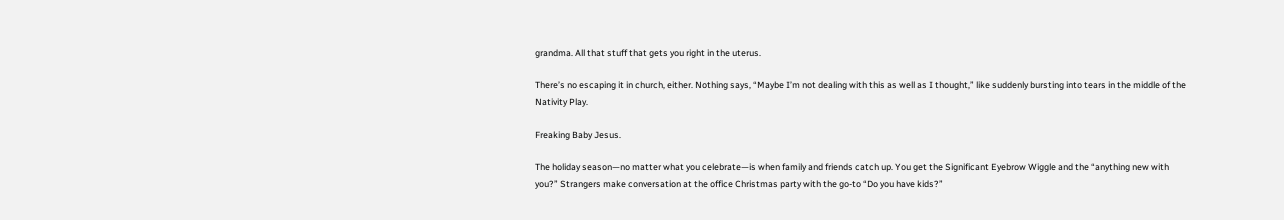grandma. All that stuff that gets you right in the uterus.

There’s no escaping it in church, either. Nothing says, “Maybe I’m not dealing with this as well as I thought,” like suddenly bursting into tears in the middle of the Nativity Play.

Freaking Baby Jesus.

The holiday season—no matter what you celebrate—is when family and friends catch up. You get the Significant Eyebrow Wiggle and the “anything new with you?” Strangers make conversation at the office Christmas party with the go-to “Do you have kids?”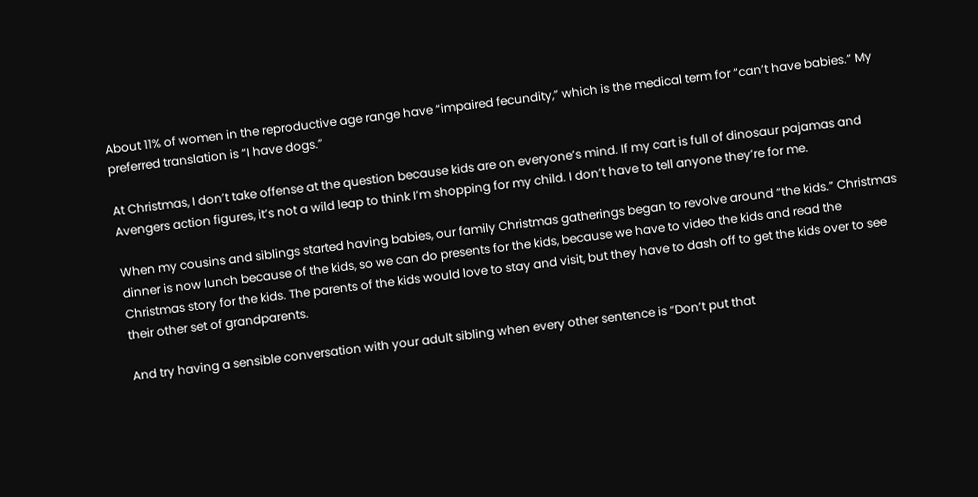About 11% of women in the reproductive age range have “impaired fecundity,” which is the medical term for “can’t have babies.” My preferred translation is “I have dogs.”

At Christmas, I don’t take offense at the question because kids are on everyone’s mind. If my cart is full of dinosaur pajamas and Avengers action figures, it’s not a wild leap to think I’m shopping for my child. I don’t have to tell anyone they’re for me.

When my cousins and siblings started having babies, our family Christmas gatherings began to revolve around “the kids.” Christmas dinner is now lunch because of the kids, so we can do presents for the kids, because we have to video the kids and read the Christmas story for the kids. The parents of the kids would love to stay and visit, but they have to dash off to get the kids over to see their other set of grandparents.

And try having a sensible conversation with your adult sibling when every other sentence is “Don’t put that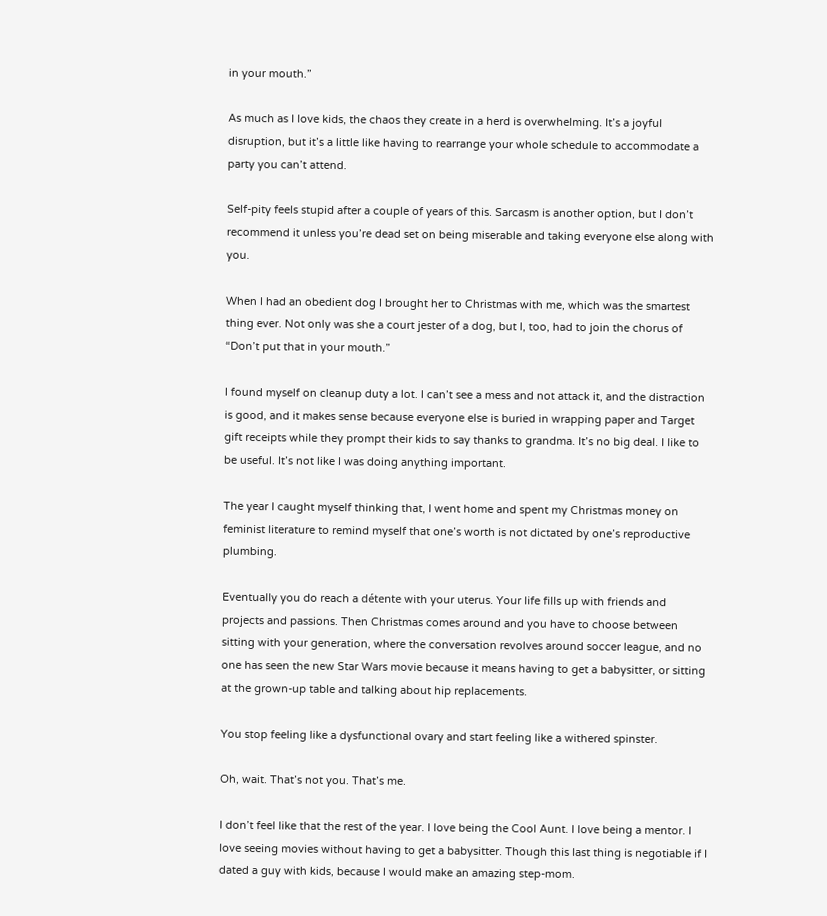in your mouth.”

As much as I love kids, the chaos they create in a herd is overwhelming. It’s a joyful disruption, but it’s a little like having to rearrange your whole schedule to accommodate a party you can’t attend.

Self-pity feels stupid after a couple of years of this. Sarcasm is another option, but I don’t recommend it unless you’re dead set on being miserable and taking everyone else along with you.

When I had an obedient dog I brought her to Christmas with me, which was the smartest thing ever. Not only was she a court jester of a dog, but I, too, had to join the chorus of “Don’t put that in your mouth.”

I found myself on cleanup duty a lot. I can’t see a mess and not attack it, and the distraction is good, and it makes sense because everyone else is buried in wrapping paper and Target gift receipts while they prompt their kids to say thanks to grandma. It’s no big deal. I like to be useful. It’s not like I was doing anything important.

The year I caught myself thinking that, I went home and spent my Christmas money on feminist literature to remind myself that one’s worth is not dictated by one’s reproductive plumbing.

Eventually you do reach a détente with your uterus. Your life fills up with friends and projects and passions. Then Christmas comes around and you have to choose between sitting with your generation, where the conversation revolves around soccer league, and no one has seen the new Star Wars movie because it means having to get a babysitter, or sitting at the grown-up table and talking about hip replacements.

You stop feeling like a dysfunctional ovary and start feeling like a withered spinster.

Oh, wait. That’s not you. That’s me.

I don’t feel like that the rest of the year. I love being the Cool Aunt. I love being a mentor. I love seeing movies without having to get a babysitter. Though this last thing is negotiable if I dated a guy with kids, because I would make an amazing step-mom.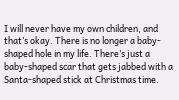I will never have my own children, and that’s okay. There is no longer a baby-shaped hole in my life. There’s just a baby-shaped scar that gets jabbed with a Santa-shaped stick at Christmas time.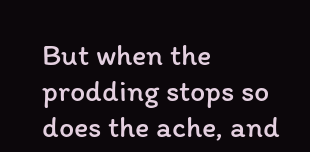But when the prodding stops so does the ache, and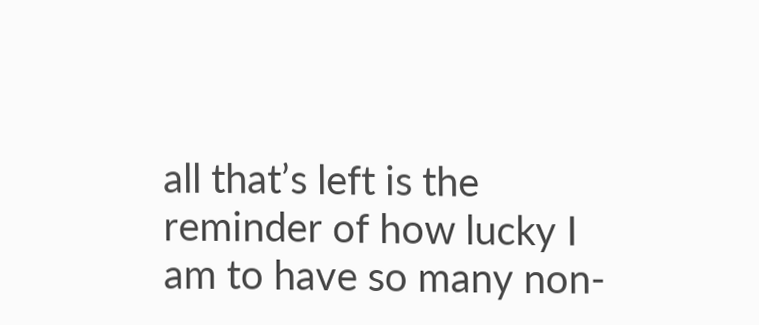all that’s left is the reminder of how lucky I am to have so many non-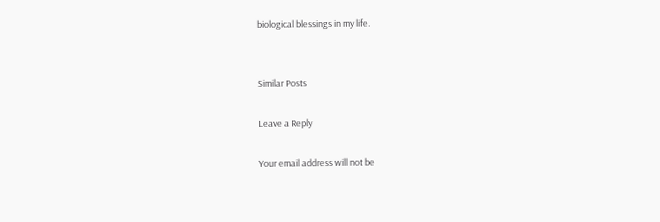biological blessings in my life.


Similar Posts

Leave a Reply

Your email address will not be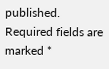published. Required fields are marked *